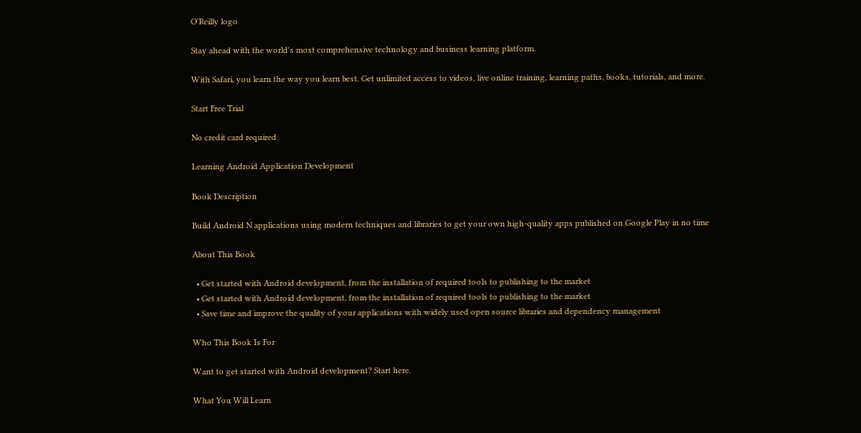O'Reilly logo

Stay ahead with the world's most comprehensive technology and business learning platform.

With Safari, you learn the way you learn best. Get unlimited access to videos, live online training, learning paths, books, tutorials, and more.

Start Free Trial

No credit card required

Learning Android Application Development

Book Description

Build Android N applications using modern techniques and libraries to get your own high-quality apps published on Google Play in no time

About This Book

  • Get started with Android development, from the installation of required tools to publishing to the market
  • Get started with Android development, from the installation of required tools to publishing to the market
  • Save time and improve the quality of your applications with widely used open source libraries and dependency management

Who This Book Is For

Want to get started with Android development? Start here.

What You Will Learn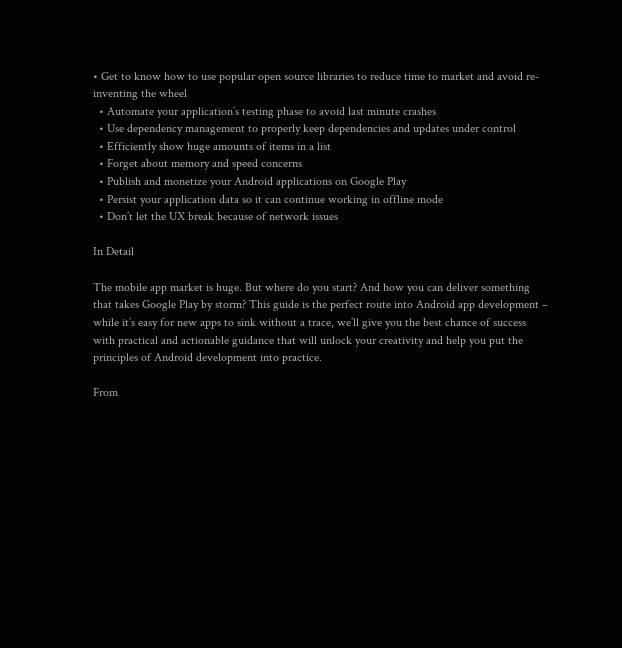• Get to know how to use popular open source libraries to reduce time to market and avoid re-inventing the wheel
  • Automate your application’s testing phase to avoid last minute crashes
  • Use dependency management to properly keep dependencies and updates under control
  • Efficiently show huge amounts of items in a list
  • Forget about memory and speed concerns
  • Publish and monetize your Android applications on Google Play
  • Persist your application data so it can continue working in offline mode
  • Don’t let the UX break because of network issues

In Detail

The mobile app market is huge. But where do you start? And how you can deliver something that takes Google Play by storm? This guide is the perfect route into Android app development – while it’s easy for new apps to sink without a trace, we’ll give you the best chance of success with practical and actionable guidance that will unlock your creativity and help you put the principles of Android development into practice.

From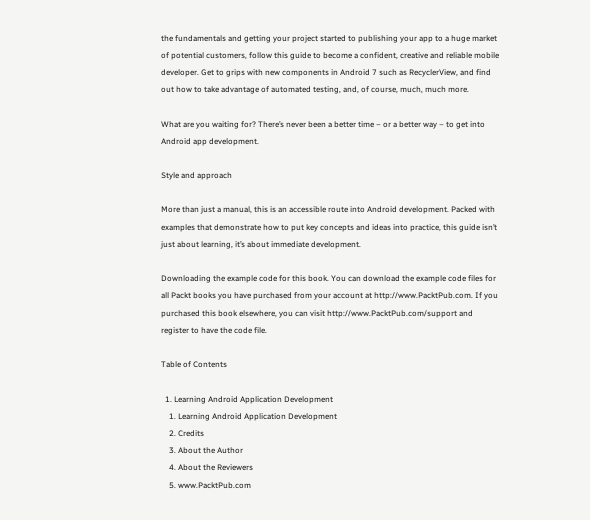the fundamentals and getting your project started to publishing your app to a huge market of potential customers, follow this guide to become a confident, creative and reliable mobile developer. Get to grips with new components in Android 7 such as RecyclerView, and find out how to take advantage of automated testing, and, of course, much, much more.

What are you waiting for? There’s never been a better time – or a better way – to get into Android app development.

Style and approach

More than just a manual, this is an accessible route into Android development. Packed with examples that demonstrate how to put key concepts and ideas into practice, this guide isn’t just about learning, it’s about immediate development.

Downloading the example code for this book. You can download the example code files for all Packt books you have purchased from your account at http://www.PacktPub.com. If you purchased this book elsewhere, you can visit http://www.PacktPub.com/support and register to have the code file.

Table of Contents

  1. Learning Android Application Development
    1. Learning Android Application Development
    2. Credits
    3. About the Author
    4. About the Reviewers
    5. www.PacktPub.com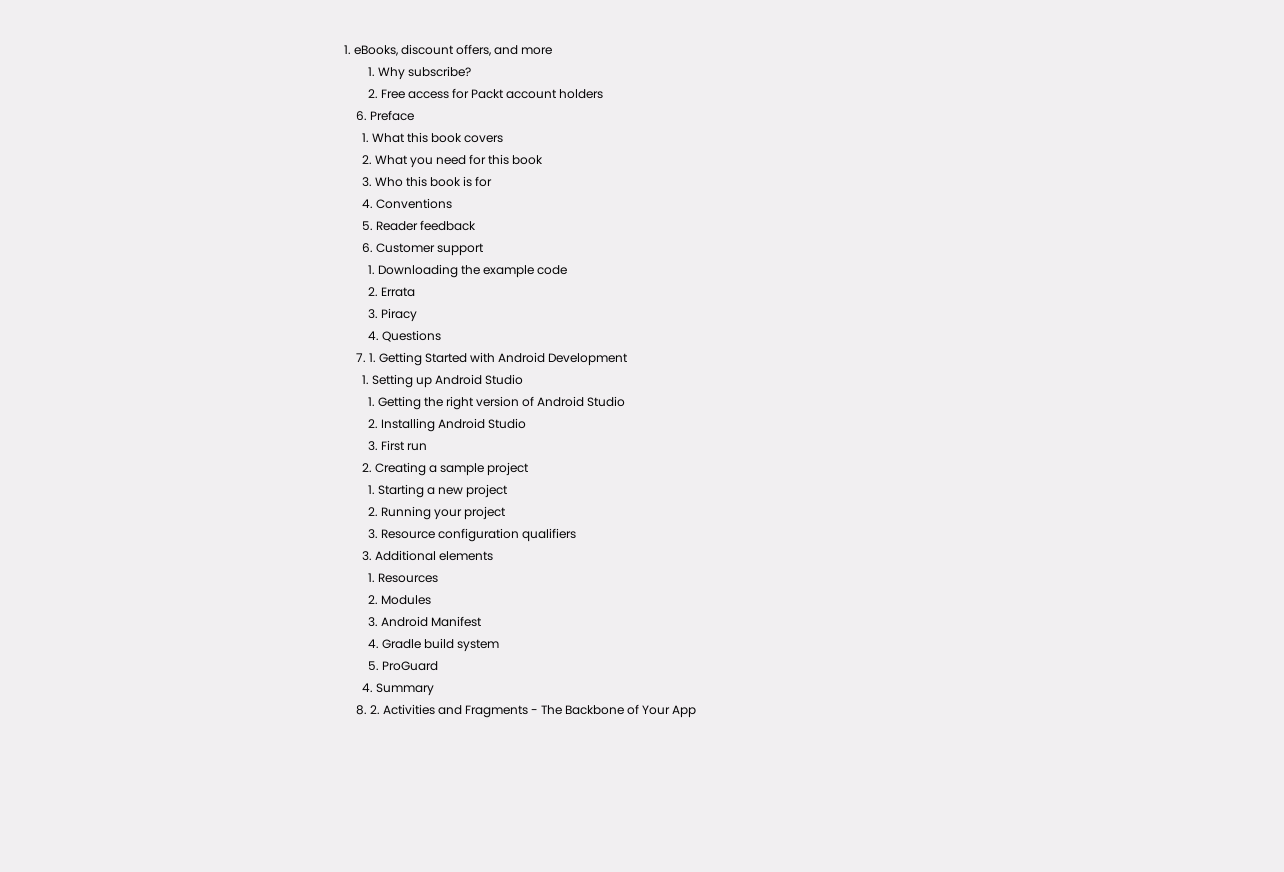1. eBooks, discount offers, and more
        1. Why subscribe?
        2. Free access for Packt account holders
    6. Preface
      1. What this book covers
      2. What you need for this book
      3. Who this book is for
      4. Conventions
      5. Reader feedback
      6. Customer support
        1. Downloading the example code
        2. Errata
        3. Piracy
        4. Questions
    7. 1. Getting Started with Android Development
      1. Setting up Android Studio
        1. Getting the right version of Android Studio
        2. Installing Android Studio
        3. First run
      2. Creating a sample project
        1. Starting a new project
        2. Running your project
        3. Resource configuration qualifiers
      3. Additional elements
        1. Resources
        2. Modules
        3. Android Manifest
        4. Gradle build system
        5. ProGuard
      4. Summary
    8. 2. Activities and Fragments - The Backbone of Your App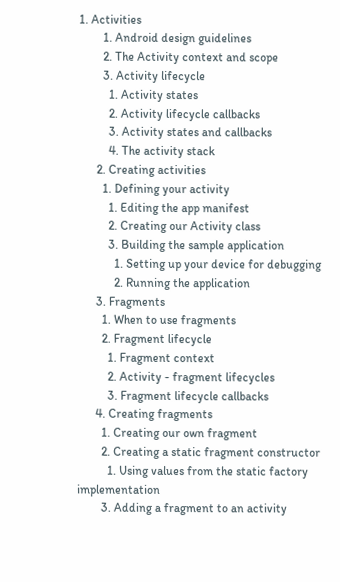1. Activities
        1. Android design guidelines
        2. The Activity context and scope
        3. Activity lifecycle
          1. Activity states
          2. Activity lifecycle callbacks
          3. Activity states and callbacks
          4. The activity stack
      2. Creating activities
        1. Defining your activity
          1. Editing the app manifest
          2. Creating our Activity class
          3. Building the sample application
            1. Setting up your device for debugging
            2. Running the application
      3. Fragments
        1. When to use fragments
        2. Fragment lifecycle
          1. Fragment context
          2. Activity - fragment lifecycles
          3. Fragment lifecycle callbacks
      4. Creating fragments
        1. Creating our own fragment
        2. Creating a static fragment constructor
          1. Using values from the static factory implementation
        3. Adding a fragment to an activity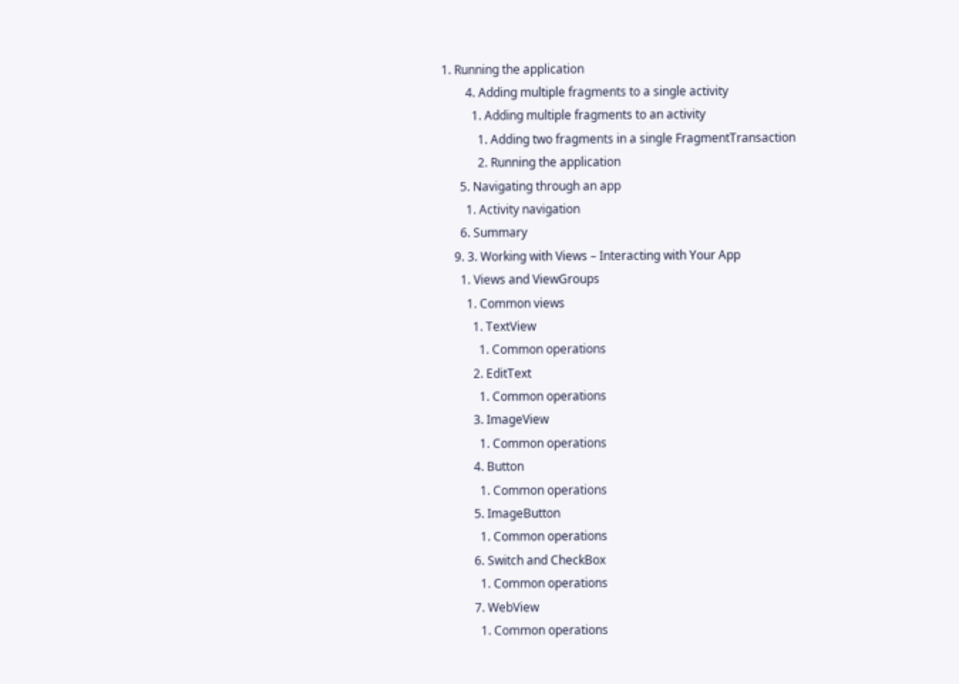1. Running the application
        4. Adding multiple fragments to a single activity
          1. Adding multiple fragments to an activity
            1. Adding two fragments in a single FragmentTransaction
            2. Running the application
      5. Navigating through an app
        1. Activity navigation
      6. Summary
    9. 3. Working with Views – Interacting with Your App
      1. Views and ViewGroups
        1. Common views
          1. TextView
            1. Common operations
          2. EditText
            1. Common operations
          3. ImageView
            1. Common operations
          4. Button
            1. Common operations
          5. ImageButton
            1. Common operations
          6. Switch and CheckBox
            1. Common operations
          7. WebView
            1. Common operations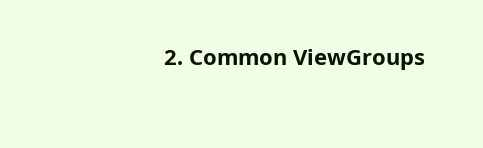2. Common ViewGroups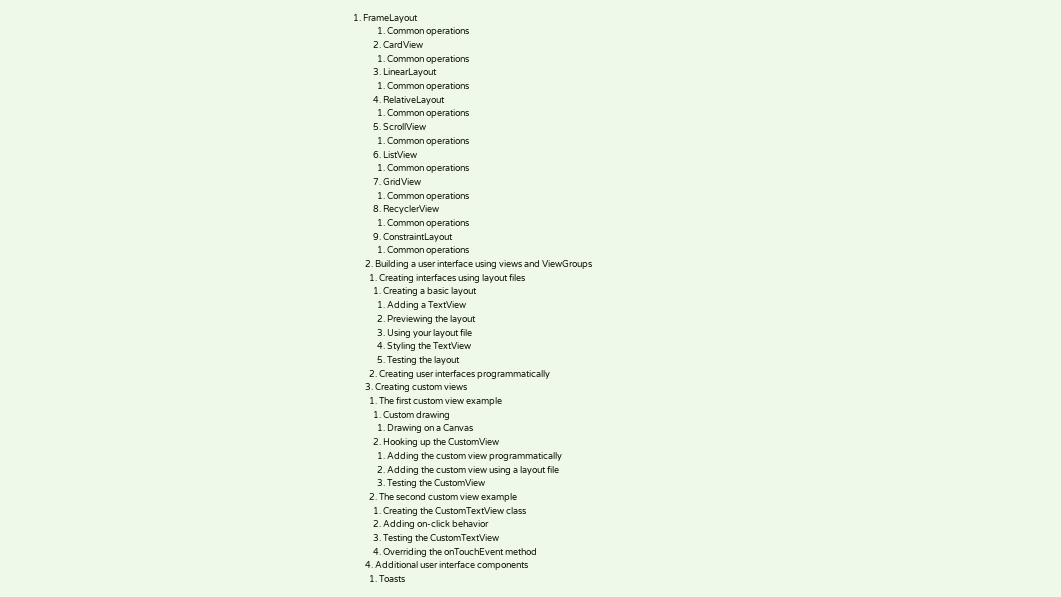1. FrameLayout
            1. Common operations
          2. CardView
            1. Common operations
          3. LinearLayout
            1. Common operations
          4. RelativeLayout
            1. Common operations
          5. ScrollView
            1. Common operations
          6. ListView
            1. Common operations
          7. GridView
            1. Common operations
          8. RecyclerView
            1. Common operations
          9. ConstraintLayout
            1. Common operations
      2. Building a user interface using views and ViewGroups
        1. Creating interfaces using layout files
          1. Creating a basic layout
            1. Adding a TextView
            2. Previewing the layout
            3. Using your layout file
            4. Styling the TextView
            5. Testing the layout
        2. Creating user interfaces programmatically
      3. Creating custom views
        1. The first custom view example
          1. Custom drawing
            1. Drawing on a Canvas
          2. Hooking up the CustomView
            1. Adding the custom view programmatically
            2. Adding the custom view using a layout file
            3. Testing the CustomView
        2. The second custom view example
          1. Creating the CustomTextView class
          2. Adding on-click behavior
          3. Testing the CustomTextView
          4. Overriding the onTouchEvent method
      4. Additional user interface components
        1. Toasts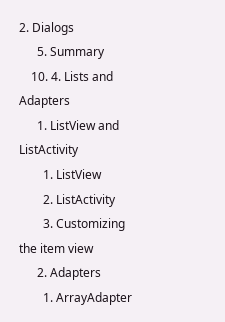2. Dialogs
      5. Summary
    10. 4. Lists and Adapters
      1. ListView and ListActivity
        1. ListView
        2. ListActivity
        3. Customizing the item view
      2. Adapters
        1. ArrayAdapter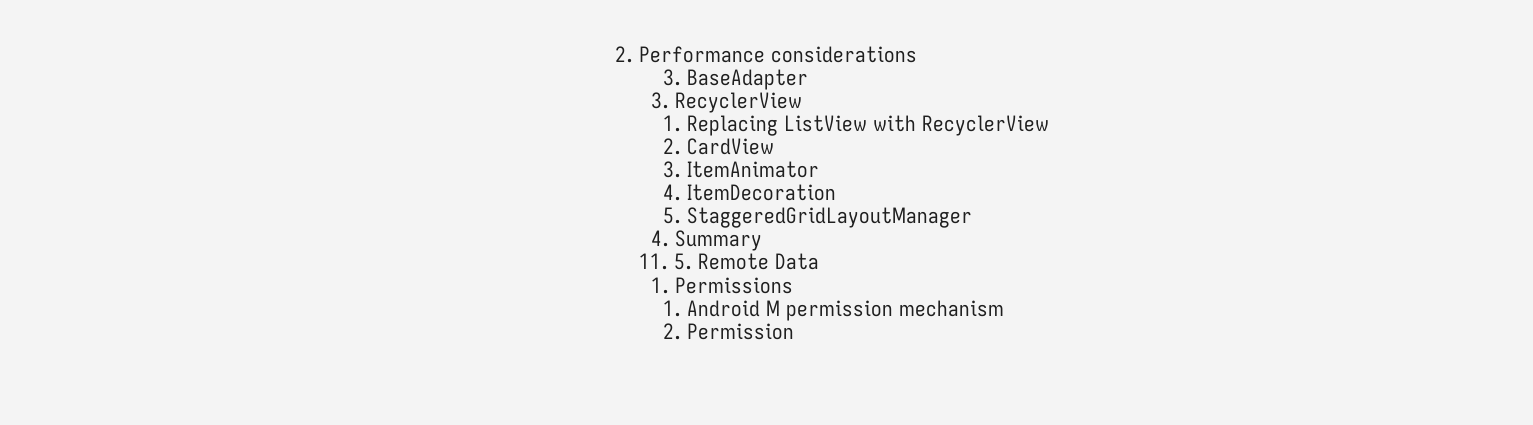2. Performance considerations
        3. BaseAdapter
      3. RecyclerView
        1. Replacing ListView with RecyclerView
        2. CardView
        3. ItemAnimator
        4. ItemDecoration
        5. StaggeredGridLayoutManager
      4. Summary
    11. 5. Remote Data
      1. Permissions
        1. Android M permission mechanism
        2. Permission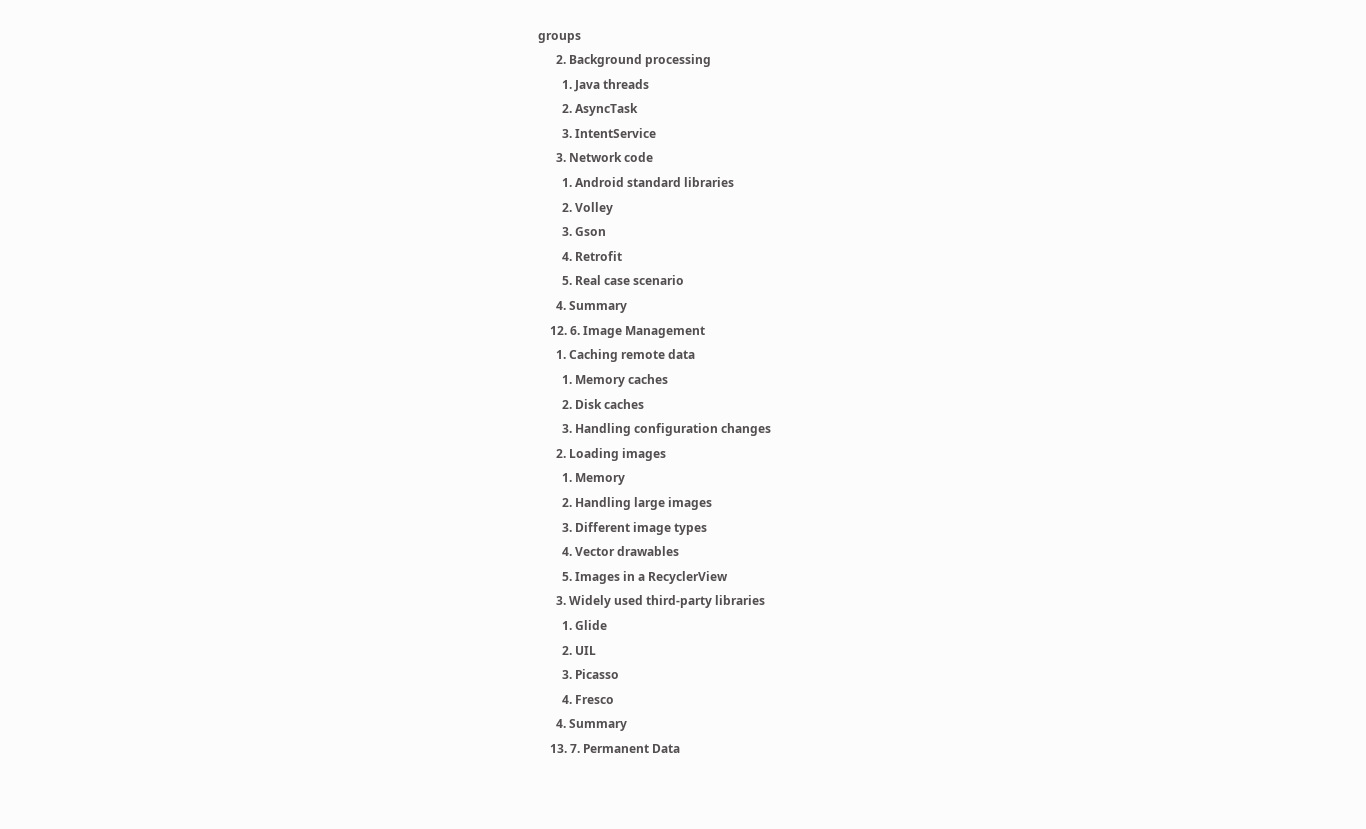groups
      2. Background processing
        1. Java threads
        2. AsyncTask
        3. IntentService
      3. Network code
        1. Android standard libraries
        2. Volley
        3. Gson
        4. Retrofit
        5. Real case scenario
      4. Summary
    12. 6. Image Management
      1. Caching remote data
        1. Memory caches
        2. Disk caches
        3. Handling configuration changes
      2. Loading images
        1. Memory
        2. Handling large images
        3. Different image types
        4. Vector drawables
        5. Images in a RecyclerView
      3. Widely used third-party libraries
        1. Glide
        2. UIL
        3. Picasso
        4. Fresco
      4. Summary
    13. 7. Permanent Data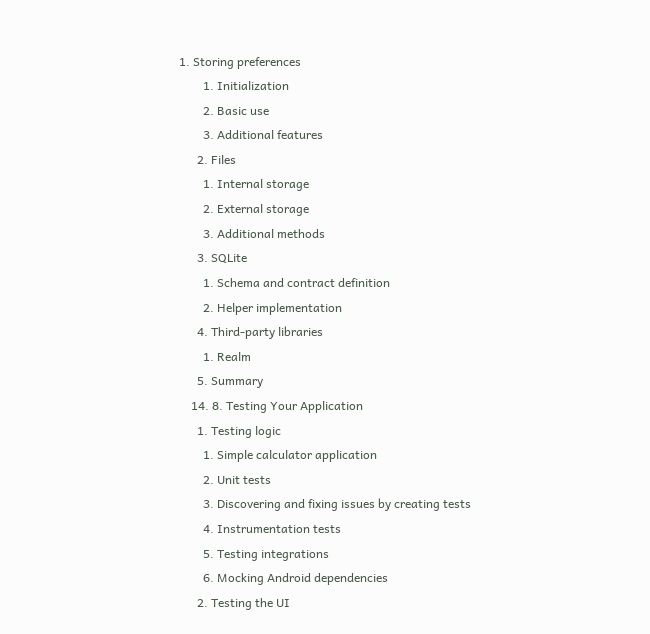1. Storing preferences
        1. Initialization
        2. Basic use
        3. Additional features
      2. Files
        1. Internal storage
        2. External storage
        3. Additional methods
      3. SQLite
        1. Schema and contract definition
        2. Helper implementation
      4. Third-party libraries
        1. Realm
      5. Summary
    14. 8. Testing Your Application
      1. Testing logic
        1. Simple calculator application
        2. Unit tests
        3. Discovering and fixing issues by creating tests
        4. Instrumentation tests
        5. Testing integrations
        6. Mocking Android dependencies
      2. Testing the UI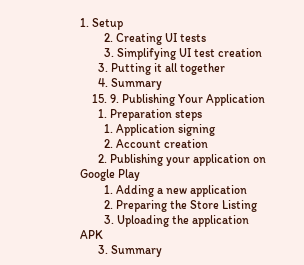1. Setup
        2. Creating UI tests
        3. Simplifying UI test creation
      3. Putting it all together
      4. Summary
    15. 9. Publishing Your Application
      1. Preparation steps
        1. Application signing
        2. Account creation
      2. Publishing your application on Google Play
        1. Adding a new application
        2. Preparing the Store Listing
        3. Uploading the application APK
      3. Summary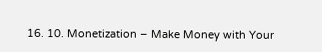16. 10. Monetization – Make Money with Your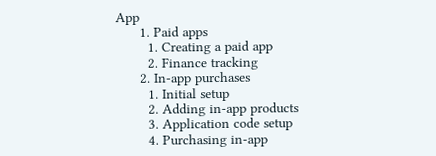App
      1. Paid apps
        1. Creating a paid app
        2. Finance tracking
      2. In-app purchases
        1. Initial setup
        2. Adding in-app products
        3. Application code setup
        4. Purchasing in-app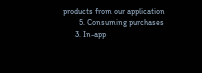products from our application
        5. Consuming purchases
      3. In-app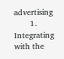advertising
        1. Integrating with the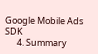Google Mobile Ads SDK
      4. Summary